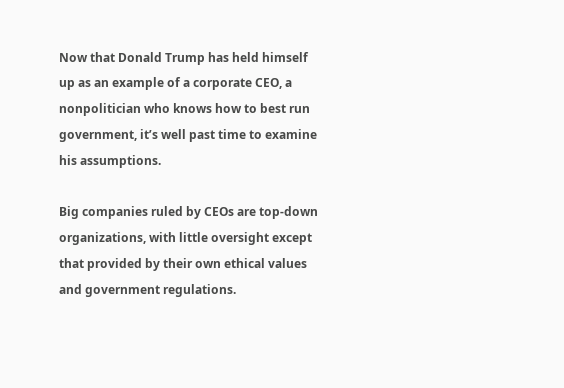Now that Donald Trump has held himself up as an example of a corporate CEO, a nonpolitician who knows how to best run government, it’s well past time to examine his assumptions.

Big companies ruled by CEOs are top-down organizations, with little oversight except that provided by their own ethical values and government regulations.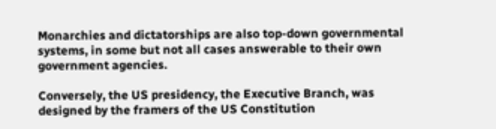Monarchies and dictatorships are also top-down governmental systems, in some but not all cases answerable to their own government agencies.

Conversely, the US presidency, the Executive Branch, was designed by the framers of the US Constitution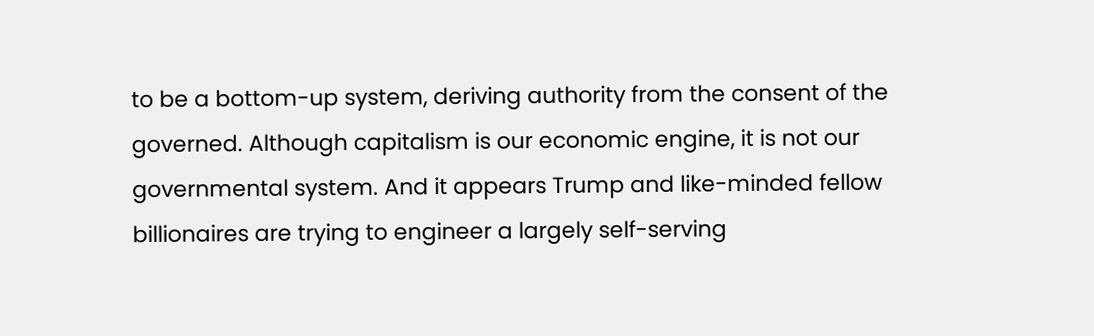to be a bottom-up system, deriving authority from the consent of the governed. Although capitalism is our economic engine, it is not our governmental system. And it appears Trump and like-minded fellow billionaires are trying to engineer a largely self-serving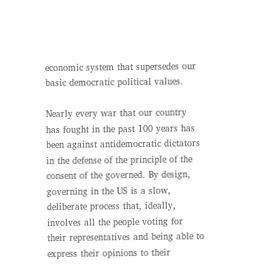economic system that supersedes our basic democratic political values.

Nearly every war that our country has fought in the past 100 years has been against antidemocratic dictators in the defense of the principle of the consent of the governed. By design, governing in the US is a slow, deliberate process that, ideally, involves all the people voting for their representatives and being able to express their opinions to their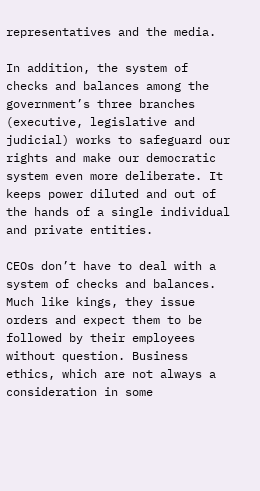representatives and the media.

In addition, the system of checks and balances among the government’s three branches (executive, legislative and judicial) works to safeguard our rights and make our democratic system even more deliberate. It keeps power diluted and out of the hands of a single individual and private entities.

CEOs don’t have to deal with a system of checks and balances. Much like kings, they issue orders and expect them to be followed by their employees without question. Business ethics, which are not always a consideration in some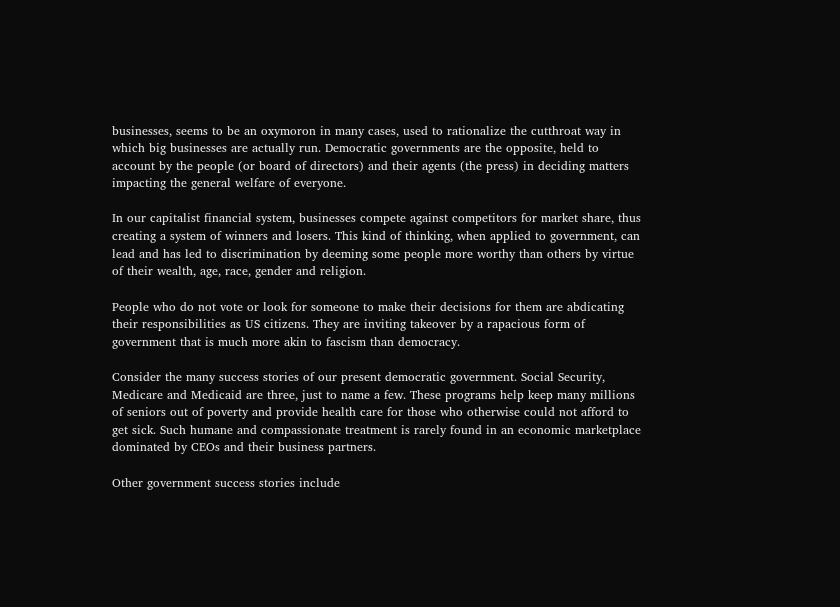businesses, seems to be an oxymoron in many cases, used to rationalize the cutthroat way in which big businesses are actually run. Democratic governments are the opposite, held to account by the people (or board of directors) and their agents (the press) in deciding matters impacting the general welfare of everyone.

In our capitalist financial system, businesses compete against competitors for market share, thus creating a system of winners and losers. This kind of thinking, when applied to government, can lead and has led to discrimination by deeming some people more worthy than others by virtue of their wealth, age, race, gender and religion.

People who do not vote or look for someone to make their decisions for them are abdicating their responsibilities as US citizens. They are inviting takeover by a rapacious form of government that is much more akin to fascism than democracy.

Consider the many success stories of our present democratic government. Social Security, Medicare and Medicaid are three, just to name a few. These programs help keep many millions of seniors out of poverty and provide health care for those who otherwise could not afford to get sick. Such humane and compassionate treatment is rarely found in an economic marketplace dominated by CEOs and their business partners.

Other government success stories include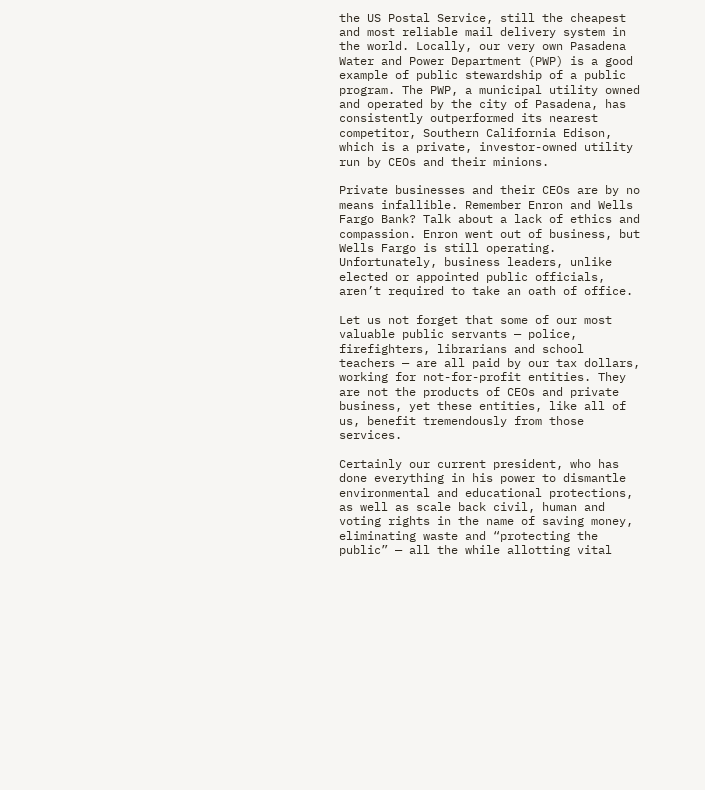the US Postal Service, still the cheapest and most reliable mail delivery system in the world. Locally, our very own Pasadena Water and Power Department (PWP) is a good example of public stewardship of a public program. The PWP, a municipal utility owned and operated by the city of Pasadena, has consistently outperformed its nearest competitor, Southern California Edison, which is a private, investor-owned utility run by CEOs and their minions.

Private businesses and their CEOs are by no means infallible. Remember Enron and Wells Fargo Bank? Talk about a lack of ethics and compassion. Enron went out of business, but Wells Fargo is still operating. Unfortunately, business leaders, unlike elected or appointed public officials, aren’t required to take an oath of office.

Let us not forget that some of our most valuable public servants — police, firefighters, librarians and school teachers — are all paid by our tax dollars, working for not-for-profit entities. They are not the products of CEOs and private business, yet these entities, like all of us, benefit tremendously from those services.

Certainly our current president, who has done everything in his power to dismantle environmental and educational protections, as well as scale back civil, human and voting rights in the name of saving money, eliminating waste and “protecting the public” — all the while allotting vital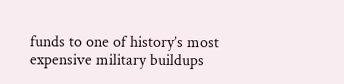funds to one of history’s most expensive military buildups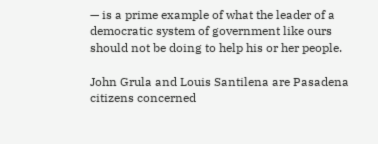— is a prime example of what the leader of a democratic system of government like ours should not be doing to help his or her people.

John Grula and Louis Santilena are Pasadena citizens concerned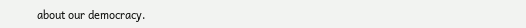about our democracy.